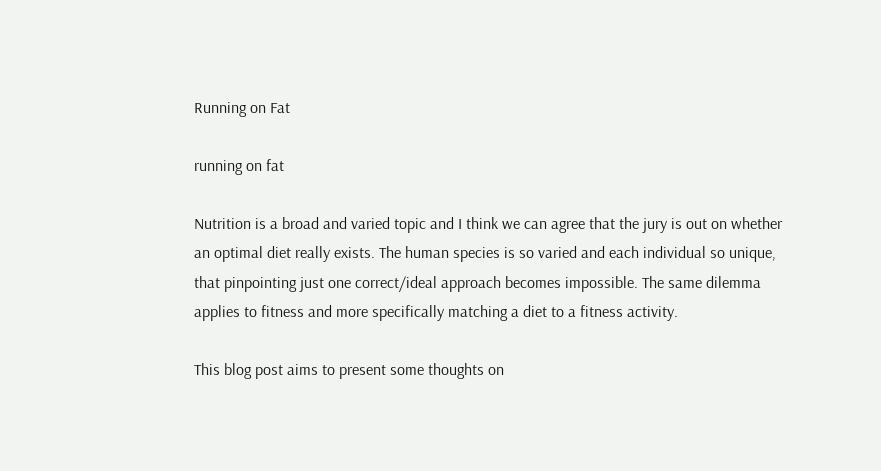Running on Fat

running on fat

Nutrition is a broad and varied topic and I think we can agree that the jury is out on whether an optimal diet really exists. The human species is so varied and each individual so unique, that pinpointing just one correct/ideal approach becomes impossible. The same dilemma applies to fitness and more specifically matching a diet to a fitness activity.

This blog post aims to present some thoughts on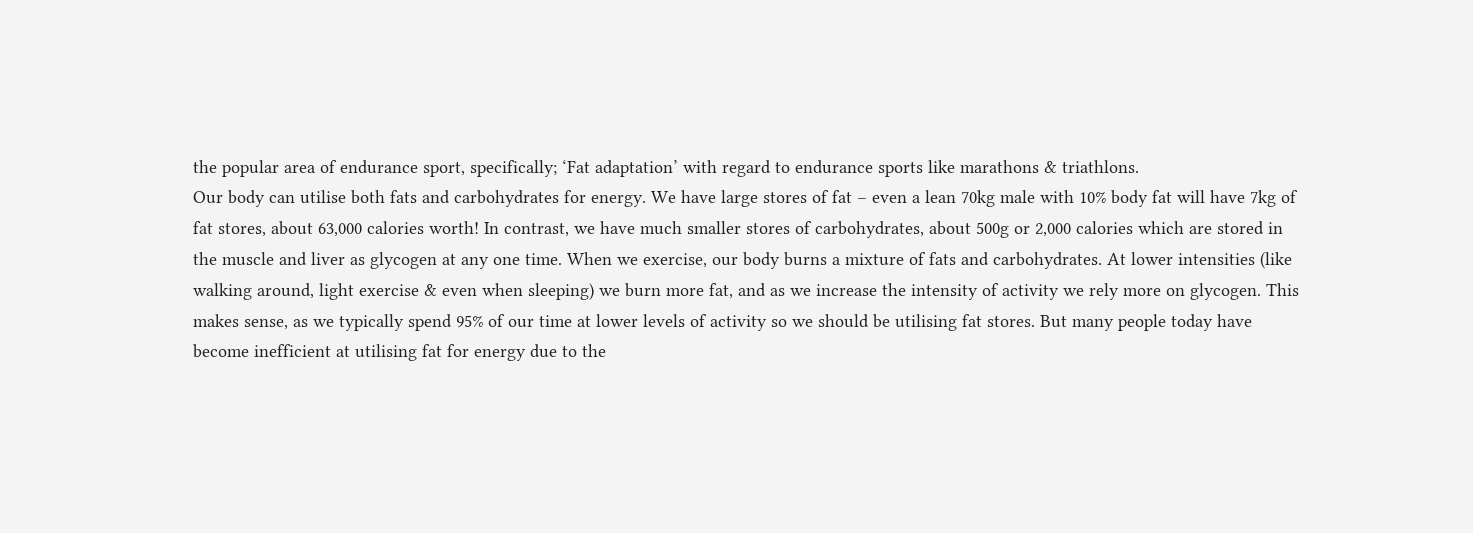the popular area of endurance sport, specifically; ‘Fat adaptation’ with regard to endurance sports like marathons & triathlons.
Our body can utilise both fats and carbohydrates for energy. We have large stores of fat – even a lean 70kg male with 10% body fat will have 7kg of fat stores, about 63,000 calories worth! In contrast, we have much smaller stores of carbohydrates, about 500g or 2,000 calories which are stored in the muscle and liver as glycogen at any one time. When we exercise, our body burns a mixture of fats and carbohydrates. At lower intensities (like walking around, light exercise & even when sleeping) we burn more fat, and as we increase the intensity of activity we rely more on glycogen. This makes sense, as we typically spend 95% of our time at lower levels of activity so we should be utilising fat stores. But many people today have become inefficient at utilising fat for energy due to the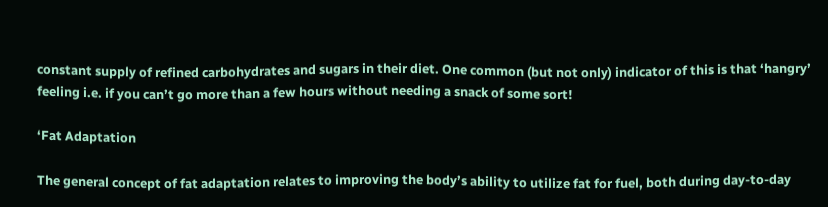constant supply of refined carbohydrates and sugars in their diet. One common (but not only) indicator of this is that ‘hangry’ feeling i.e. if you can’t go more than a few hours without needing a snack of some sort!

‘Fat Adaptation

The general concept of fat adaptation relates to improving the body’s ability to utilize fat for fuel, both during day-to-day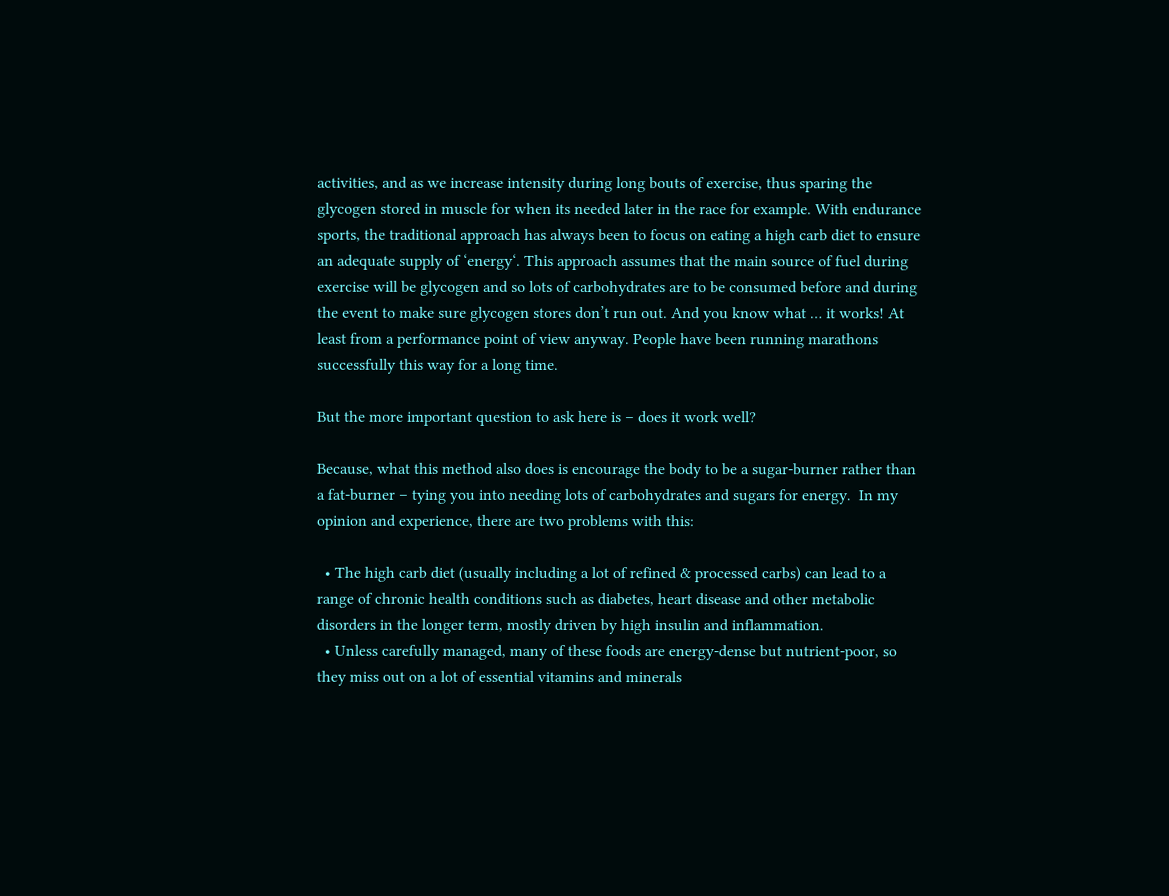activities, and as we increase intensity during long bouts of exercise, thus sparing the glycogen stored in muscle for when its needed later in the race for example. With endurance sports, the traditional approach has always been to focus on eating a high carb diet to ensure an adequate supply of ‘energy‘. This approach assumes that the main source of fuel during exercise will be glycogen and so lots of carbohydrates are to be consumed before and during the event to make sure glycogen stores don’t run out. And you know what … it works! At least from a performance point of view anyway. People have been running marathons successfully this way for a long time.

But the more important question to ask here is – does it work well?

Because, what this method also does is encourage the body to be a sugar-burner rather than a fat-burner – tying you into needing lots of carbohydrates and sugars for energy.  In my opinion and experience, there are two problems with this:

  • The high carb diet (usually including a lot of refined & processed carbs) can lead to a range of chronic health conditions such as diabetes, heart disease and other metabolic disorders in the longer term, mostly driven by high insulin and inflammation.
  • Unless carefully managed, many of these foods are energy-dense but nutrient-poor, so they miss out on a lot of essential vitamins and minerals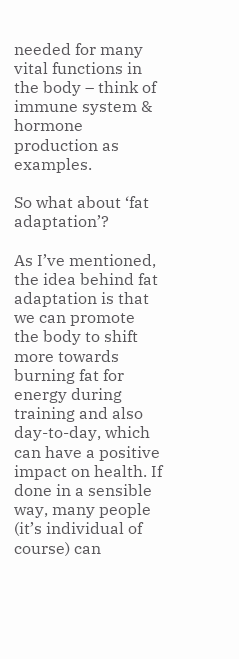needed for many vital functions in the body – think of immune system & hormone production as examples.

So what about ‘fat adaptation’?

As I’ve mentioned, the idea behind fat adaptation is that we can promote the body to shift more towards burning fat for energy during training and also day-to-day, which can have a positive impact on health. If done in a sensible way, many people (it’s individual of course) can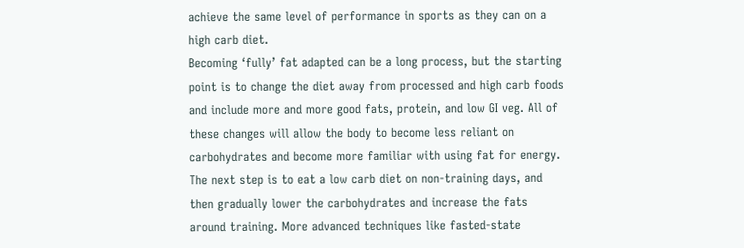achieve the same level of performance in sports as they can on a high carb diet.
Becoming ‘fully’ fat adapted can be a long process, but the starting point is to change the diet away from processed and high carb foods and include more and more good fats, protein, and low GI veg. All of these changes will allow the body to become less reliant on carbohydrates and become more familiar with using fat for energy. The next step is to eat a low carb diet on non-training days, and then gradually lower the carbohydrates and increase the fats around training. More advanced techniques like fasted-state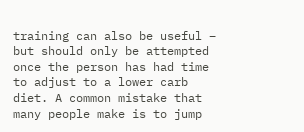training can also be useful – but should only be attempted once the person has had time to adjust to a lower carb diet. A common mistake that many people make is to jump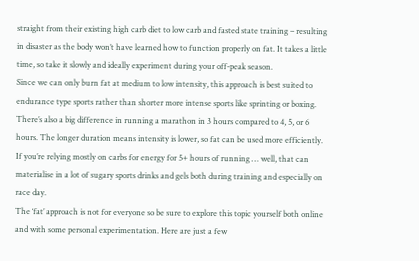straight from their existing high carb diet to low carb and fasted state training – resulting in disaster as the body won’t have learned how to function properly on fat. It takes a little time, so take it slowly and ideally experiment during your off-peak season.
Since we can only burn fat at medium to low intensity, this approach is best suited to endurance type sports rather than shorter more intense sports like sprinting or boxing. There’s also a big difference in running a marathon in 3 hours compared to 4, 5, or 6 hours. The longer duration means intensity is lower, so fat can be used more efficiently. If you’re relying mostly on carbs for energy for 5+ hours of running … well, that can materialise in a lot of sugary sports drinks and gels both during training and especially on race day.
The ‘fat’ approach is not for everyone so be sure to explore this topic yourself both online and with some personal experimentation. Here are just a few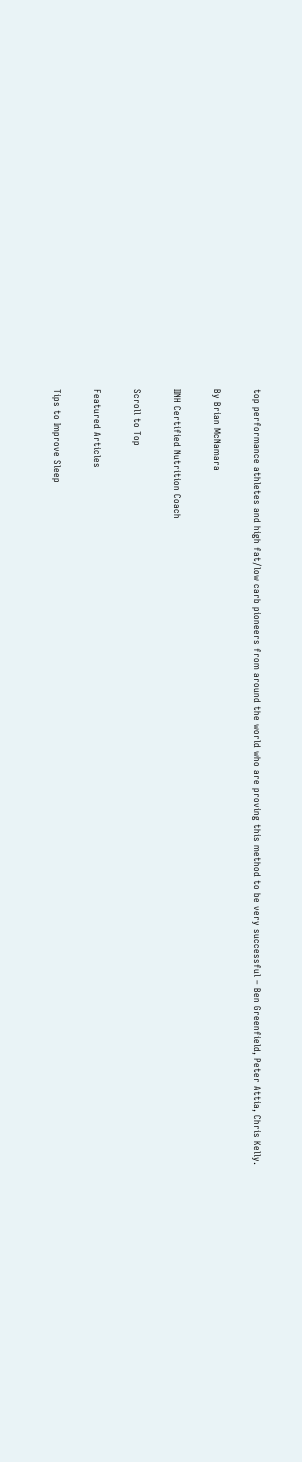top performance athletes and high fat/low carb pioneers from around the world who are proving this method to be very successful – Ben Greenfield, Peter Attia, Chris Kelly.

By Brian McNamara

IINH Certified Nutrition Coach

Scroll to Top

Featured Articles

Tips to Improve Sleep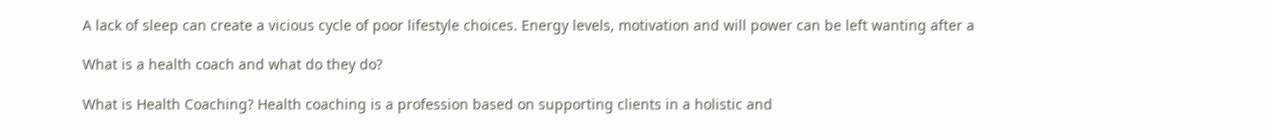A lack of sleep can create a vicious cycle of poor lifestyle choices. Energy levels, motivation and will power can be left wanting after a

What is a health coach and what do they do?

What is Health Coaching? Health coaching is a profession based on supporting clients in a holistic and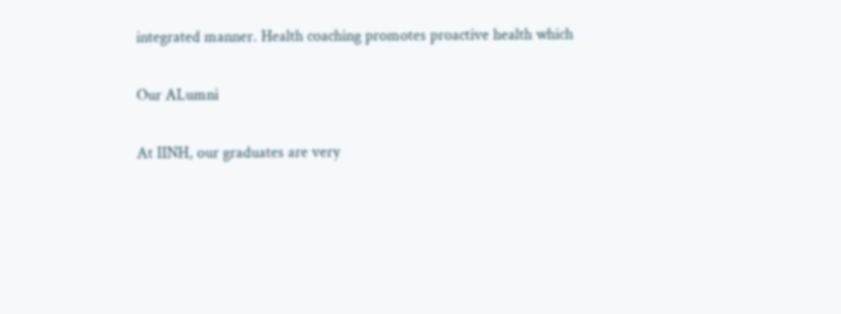integrated manner. Health coaching promotes proactive health which

Our ALumni

At IINH, our graduates are very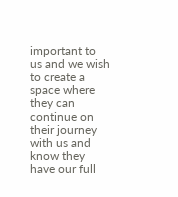important to us and we wish to create a space where they can continue on their journey with us and know they have our full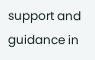support and guidance in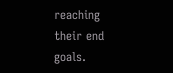reaching their end goals.